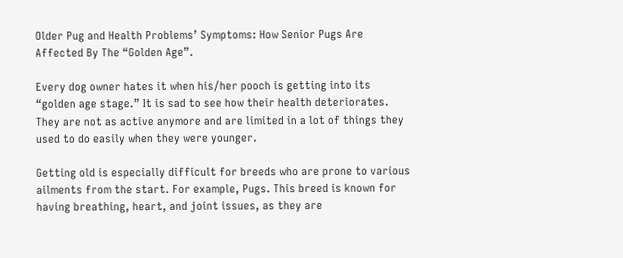Older Pug and Health Problems’ Symptoms: How Senior Pugs Are Affected By The “Golden Age”.

Every dog owner hates it when his/her pooch is getting into its “golden age stage.” It is sad to see how their health deteriorates. They are not as active anymore and are limited in a lot of things they used to do easily when they were younger.

Getting old is especially difficult for breeds who are prone to various ailments from the start. For example, Pugs. This breed is known for having breathing, heart, and joint issues, as they are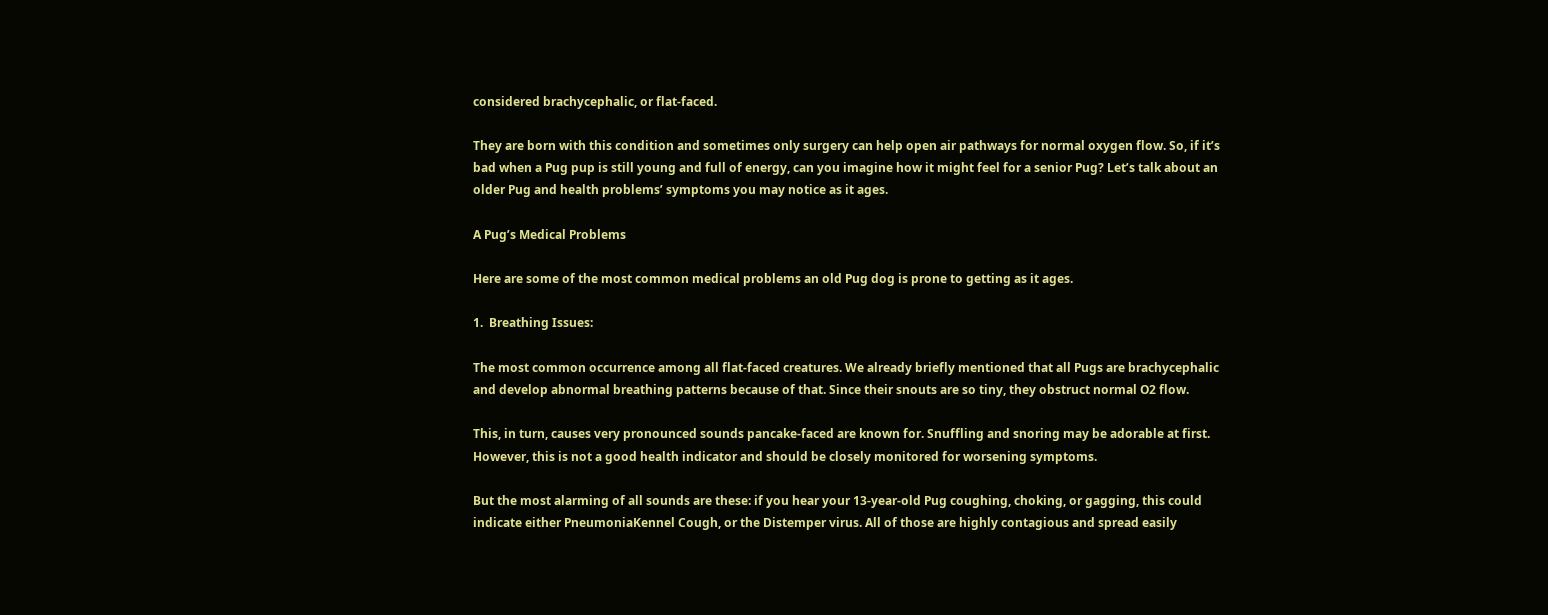considered brachycephalic, or flat-faced.

They are born with this condition and sometimes only surgery can help open air pathways for normal oxygen flow. So, if it’s bad when a Pug pup is still young and full of energy, can you imagine how it might feel for a senior Pug? Let’s talk about an older Pug and health problems’ symptoms you may notice as it ages.

A Pug’s Medical Problems

Here are some of the most common medical problems an old Pug dog is prone to getting as it ages.

1.  Breathing Issues:

The most common occurrence among all flat-faced creatures. We already briefly mentioned that all Pugs are brachycephalic and develop abnormal breathing patterns because of that. Since their snouts are so tiny, they obstruct normal O2 flow.

This, in turn, causes very pronounced sounds pancake-faced are known for. Snuffling and snoring may be adorable at first. However, this is not a good health indicator and should be closely monitored for worsening symptoms.

But the most alarming of all sounds are these: if you hear your 13-year-old Pug coughing, choking, or gagging, this could indicate either PneumoniaKennel Cough, or the Distemper virus. All of those are highly contagious and spread easily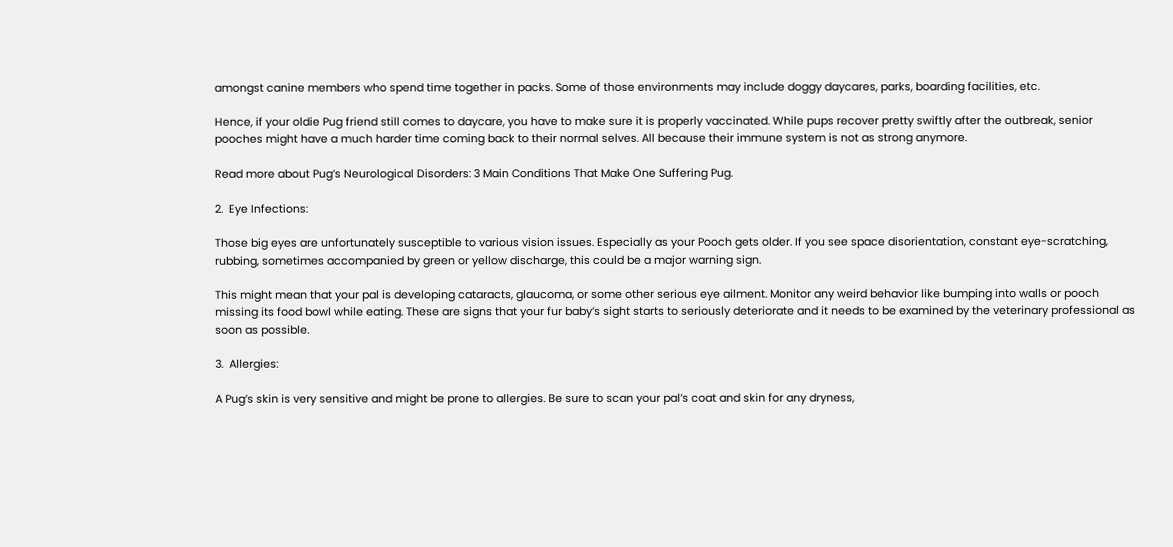amongst canine members who spend time together in packs. Some of those environments may include doggy daycares, parks, boarding facilities, etc.

Hence, if your oldie Pug friend still comes to daycare, you have to make sure it is properly vaccinated. While pups recover pretty swiftly after the outbreak, senior pooches might have a much harder time coming back to their normal selves. All because their immune system is not as strong anymore.

Read more about Pug’s Neurological Disorders: 3 Main Conditions That Make One Suffering Pug.

2.  Eye Infections:

Those big eyes are unfortunately susceptible to various vision issues. Especially as your Pooch gets older. If you see space disorientation, constant eye-scratching, rubbing, sometimes accompanied by green or yellow discharge, this could be a major warning sign.

This might mean that your pal is developing cataracts, glaucoma, or some other serious eye ailment. Monitor any weird behavior like bumping into walls or pooch missing its food bowl while eating. These are signs that your fur baby’s sight starts to seriously deteriorate and it needs to be examined by the veterinary professional as soon as possible.

3.  Allergies:

A Pug’s skin is very sensitive and might be prone to allergies. Be sure to scan your pal’s coat and skin for any dryness,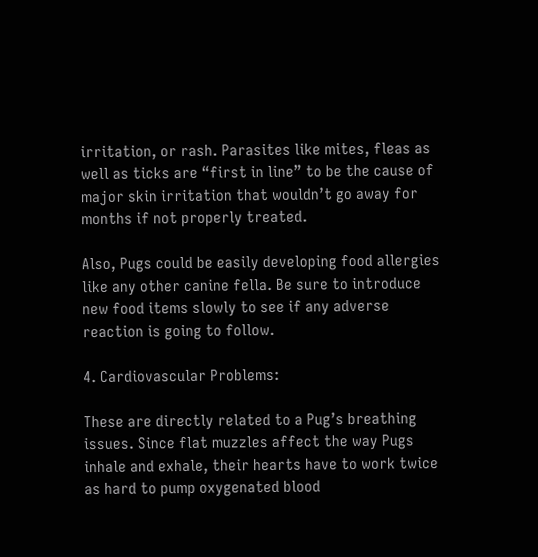irritation, or rash. Parasites like mites, fleas as well as ticks are “first in line” to be the cause of major skin irritation that wouldn’t go away for months if not properly treated.

Also, Pugs could be easily developing food allergies like any other canine fella. Be sure to introduce new food items slowly to see if any adverse reaction is going to follow.

4. Cardiovascular Problems:

These are directly related to a Pug’s breathing issues. Since flat muzzles affect the way Pugs inhale and exhale, their hearts have to work twice as hard to pump oxygenated blood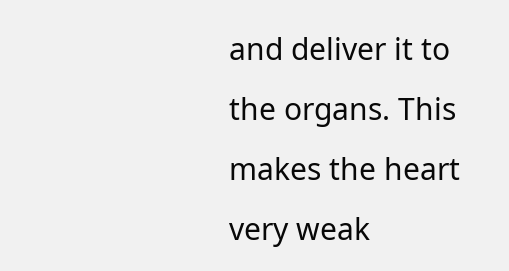and deliver it to the organs. This makes the heart very weak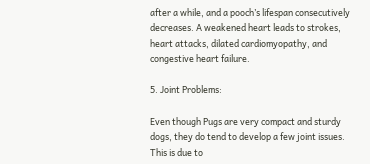after a while, and a pooch’s lifespan consecutively decreases. A weakened heart leads to strokes, heart attacks, dilated cardiomyopathy, and congestive heart failure.

5. Joint Problems:

Even though Pugs are very compact and sturdy dogs, they do tend to develop a few joint issues. This is due to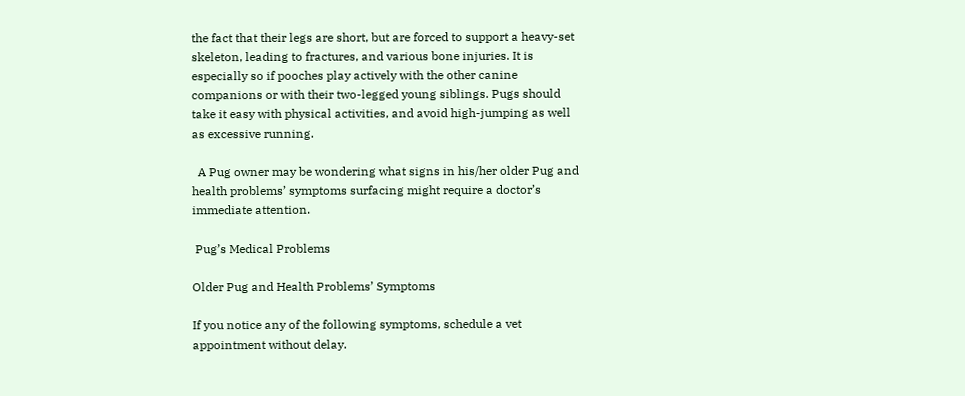the fact that their legs are short, but are forced to support a heavy-set skeleton, leading to fractures, and various bone injuries. It is especially so if pooches play actively with the other canine companions or with their two-legged young siblings. Pugs should take it easy with physical activities, and avoid high-jumping as well as excessive running.

  A Pug owner may be wondering what signs in his/her older Pug and health problems’ symptoms surfacing might require a doctor’s immediate attention.

 Pug’s Medical Problems

Older Pug and Health Problems’ Symptoms

If you notice any of the following symptoms, schedule a vet appointment without delay.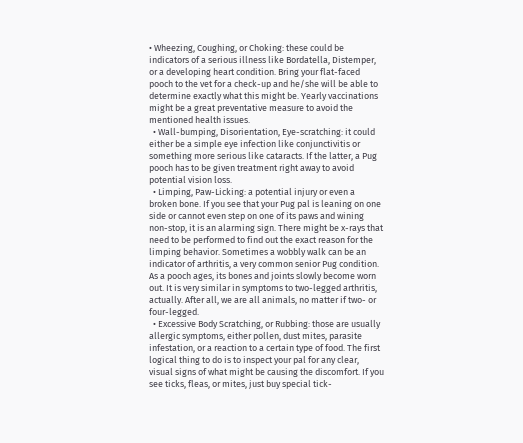• Wheezing, Coughing, or Choking: these could be indicators of a serious illness like Bordatella, Distemper, or a developing heart condition. Bring your flat-faced pooch to the vet for a check-up and he/she will be able to determine exactly what this might be. Yearly vaccinations might be a great preventative measure to avoid the mentioned health issues.
  • Wall-bumping, Disorientation, Eye-scratching: it could either be a simple eye infection like conjunctivitis or something more serious like cataracts. If the latter, a Pug pooch has to be given treatment right away to avoid potential vision loss.
  • Limping, Paw-Licking: a potential injury or even a broken bone. If you see that your Pug pal is leaning on one side or cannot even step on one of its paws and wining non-stop, it is an alarming sign. There might be x-rays that need to be performed to find out the exact reason for the limping behavior. Sometimes a wobbly walk can be an indicator of arthritis, a very common senior Pug condition. As a pooch ages, its bones and joints slowly become worn out. It is very similar in symptoms to two-legged arthritis, actually. After all, we are all animals, no matter if two- or four-legged.
  • Excessive Body Scratching, or Rubbing: those are usually allergic symptoms, either pollen, dust mites, parasite infestation, or a reaction to a certain type of food. The first logical thing to do is to inspect your pal for any clear, visual signs of what might be causing the discomfort. If you see ticks, fleas, or mites, just buy special tick-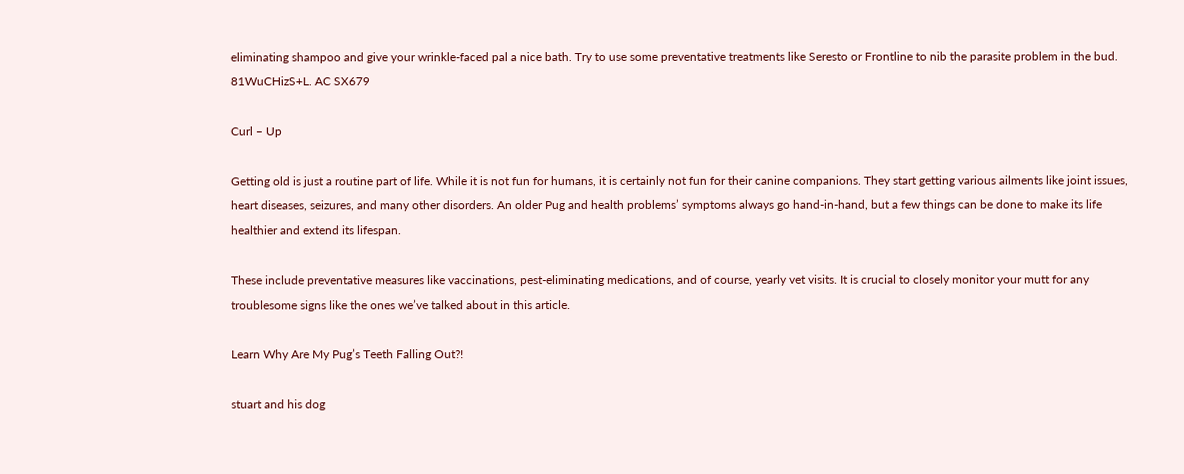eliminating shampoo and give your wrinkle-faced pal a nice bath. Try to use some preventative treatments like Seresto or Frontline to nib the parasite problem in the bud.
81WuCHizS+L. AC SX679

Curl – Up

Getting old is just a routine part of life. While it is not fun for humans, it is certainly not fun for their canine companions. They start getting various ailments like joint issues, heart diseases, seizures, and many other disorders. An older Pug and health problems’ symptoms always go hand-in-hand, but a few things can be done to make its life healthier and extend its lifespan.

These include preventative measures like vaccinations, pest-eliminating medications, and of course, yearly vet visits. It is crucial to closely monitor your mutt for any troublesome signs like the ones we’ve talked about in this article.

Learn Why Are My Pug’s Teeth Falling Out?!

stuart and his dog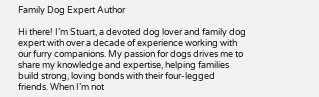Family Dog Expert Author

Hi there! I’m Stuart, a devoted dog lover and family dog expert with over a decade of experience working with our furry companions. My passion for dogs drives me to share my knowledge and expertise, helping families build strong, loving bonds with their four-legged friends. When I’m not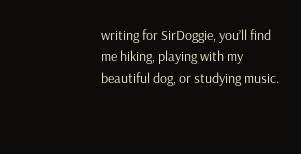writing for SirDoggie, you’ll find me hiking, playing with my beautiful dog, or studying music.